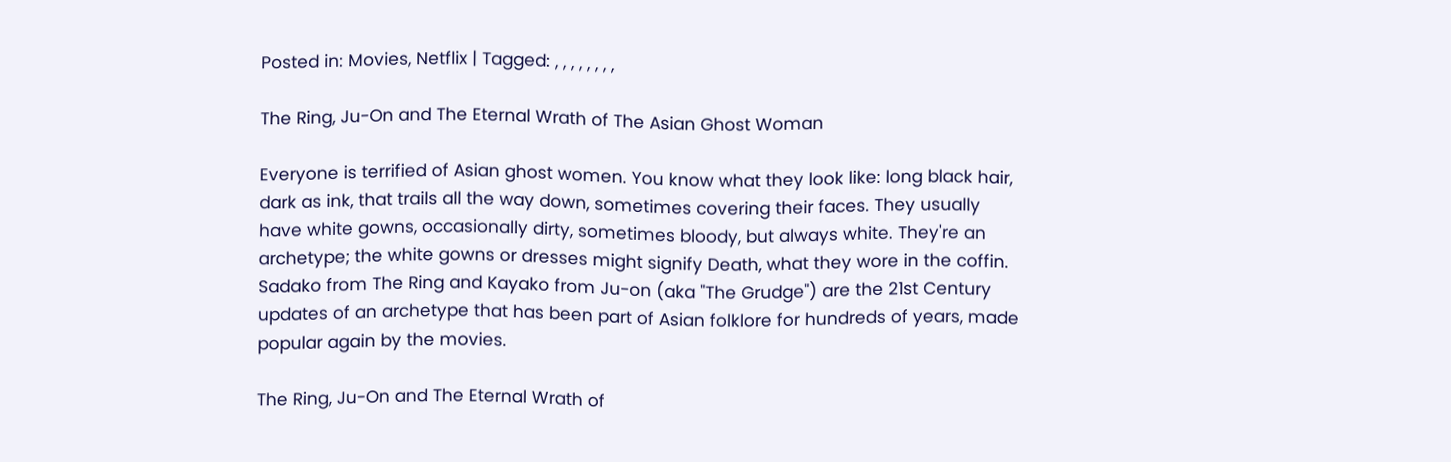Posted in: Movies, Netflix | Tagged: , , , , , , , ,

The Ring, Ju-On and The Eternal Wrath of The Asian Ghost Woman

Everyone is terrified of Asian ghost women. You know what they look like: long black hair, dark as ink, that trails all the way down, sometimes covering their faces. They usually have white gowns, occasionally dirty, sometimes bloody, but always white. They're an archetype; the white gowns or dresses might signify Death, what they wore in the coffin. Sadako from The Ring and Kayako from Ju-on (aka "The Grudge") are the 21st Century updates of an archetype that has been part of Asian folklore for hundreds of years, made popular again by the movies.

The Ring, Ju-On and The Eternal Wrath of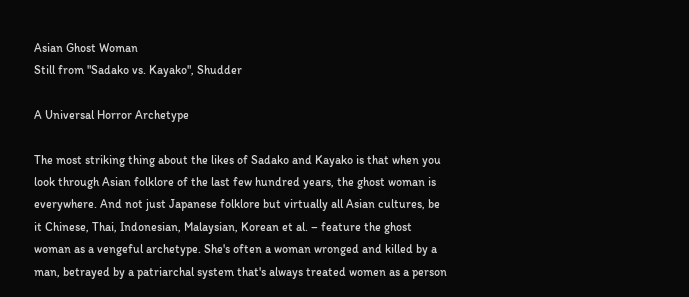Asian Ghost Woman
Still from "Sadako vs. Kayako", Shudder

A Universal Horror Archetype

The most striking thing about the likes of Sadako and Kayako is that when you look through Asian folklore of the last few hundred years, the ghost woman is everywhere. And not just Japanese folklore but virtually all Asian cultures, be it Chinese, Thai, Indonesian, Malaysian, Korean et al. – feature the ghost woman as a vengeful archetype. She's often a woman wronged and killed by a man, betrayed by a patriarchal system that's always treated women as a person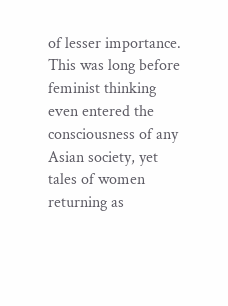of lesser importance. This was long before feminist thinking even entered the consciousness of any Asian society, yet tales of women returning as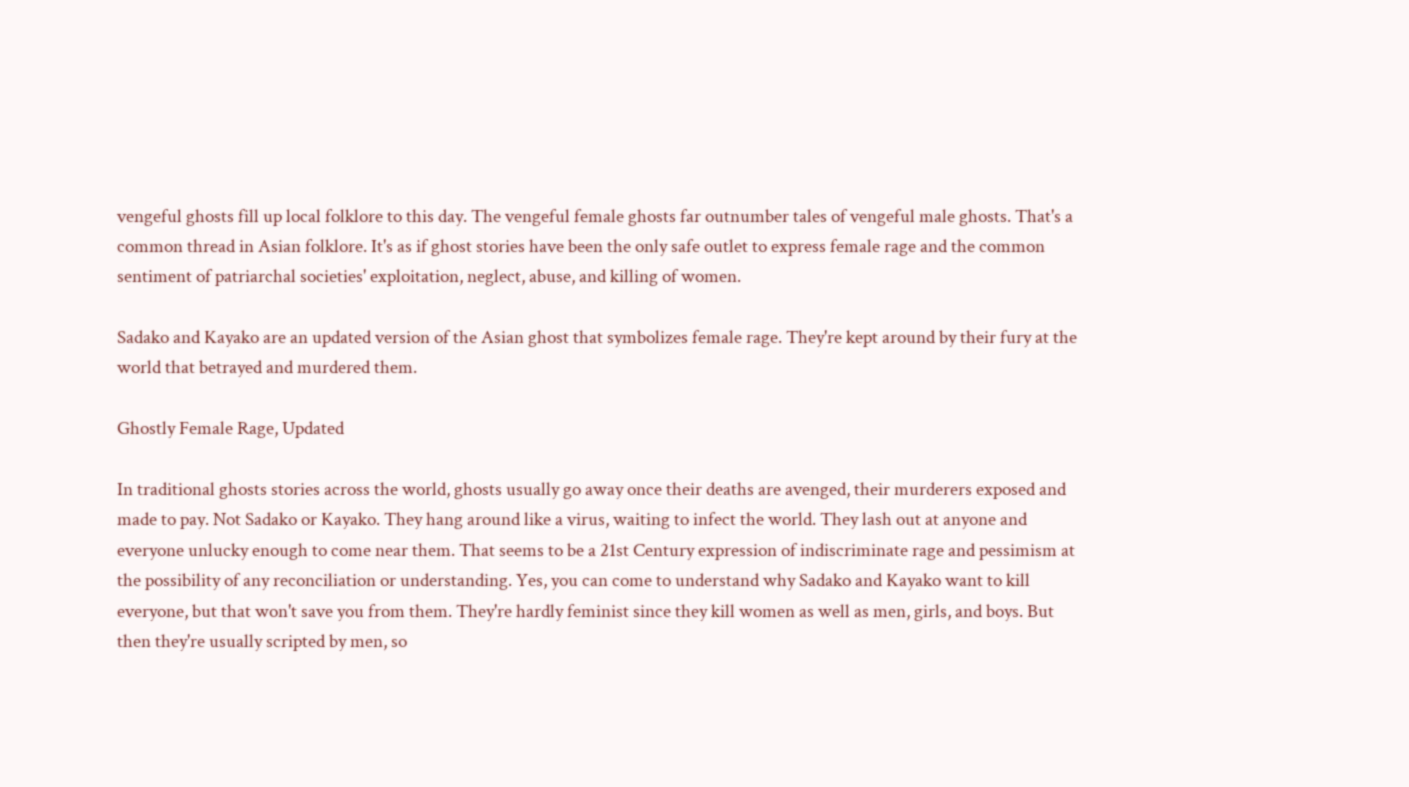vengeful ghosts fill up local folklore to this day. The vengeful female ghosts far outnumber tales of vengeful male ghosts. That's a common thread in Asian folklore. It's as if ghost stories have been the only safe outlet to express female rage and the common sentiment of patriarchal societies' exploitation, neglect, abuse, and killing of women.

Sadako and Kayako are an updated version of the Asian ghost that symbolizes female rage. They're kept around by their fury at the world that betrayed and murdered them.

Ghostly Female Rage, Updated

In traditional ghosts stories across the world, ghosts usually go away once their deaths are avenged, their murderers exposed and made to pay. Not Sadako or Kayako. They hang around like a virus, waiting to infect the world. They lash out at anyone and everyone unlucky enough to come near them. That seems to be a 21st Century expression of indiscriminate rage and pessimism at the possibility of any reconciliation or understanding. Yes, you can come to understand why Sadako and Kayako want to kill everyone, but that won't save you from them. They're hardly feminist since they kill women as well as men, girls, and boys. But then they're usually scripted by men, so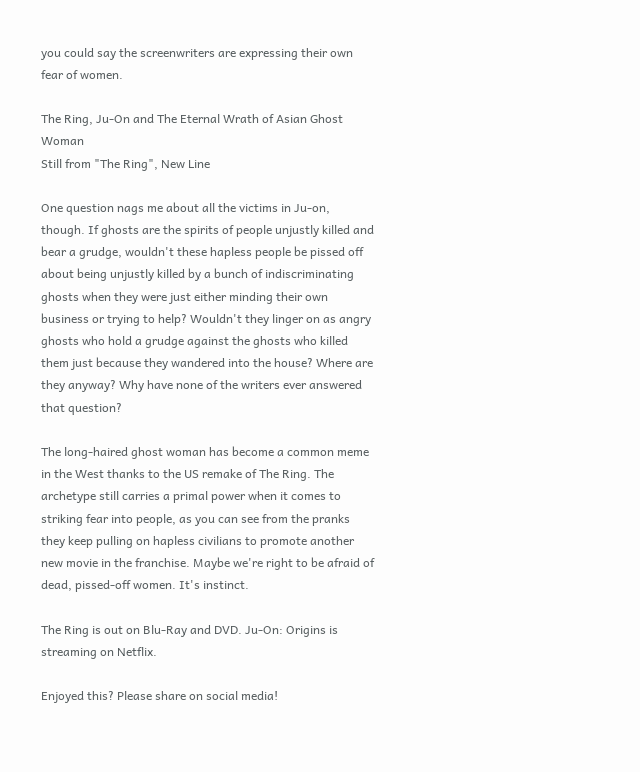you could say the screenwriters are expressing their own fear of women.

The Ring, Ju-On and The Eternal Wrath of Asian Ghost Woman
Still from "The Ring", New Line

One question nags me about all the victims in Ju-on, though. If ghosts are the spirits of people unjustly killed and bear a grudge, wouldn't these hapless people be pissed off about being unjustly killed by a bunch of indiscriminating ghosts when they were just either minding their own business or trying to help? Wouldn't they linger on as angry ghosts who hold a grudge against the ghosts who killed them just because they wandered into the house? Where are they anyway? Why have none of the writers ever answered that question?

The long-haired ghost woman has become a common meme in the West thanks to the US remake of The Ring. The archetype still carries a primal power when it comes to striking fear into people, as you can see from the pranks they keep pulling on hapless civilians to promote another new movie in the franchise. Maybe we're right to be afraid of dead, pissed-off women. It's instinct.

The Ring is out on Blu-Ray and DVD. Ju-On: Origins is streaming on Netflix.

Enjoyed this? Please share on social media!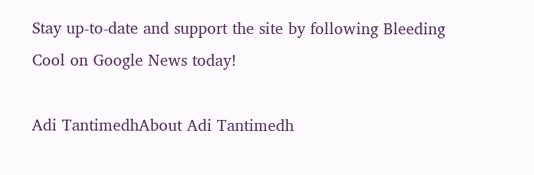Stay up-to-date and support the site by following Bleeding Cool on Google News today!

Adi TantimedhAbout Adi Tantimedh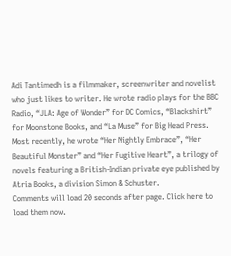Adi Tantimedh is a filmmaker, screenwriter and novelist who just likes to writer. He wrote radio plays for the BBC Radio, “JLA: Age of Wonder” for DC Comics, “Blackshirt” for Moonstone Books, and “La Muse” for Big Head Press. Most recently, he wrote “Her Nightly Embrace”, “Her Beautiful Monster” and “Her Fugitive Heart”, a trilogy of novels featuring a British-Indian private eye published by Atria Books, a division Simon & Schuster.
Comments will load 20 seconds after page. Click here to load them now.